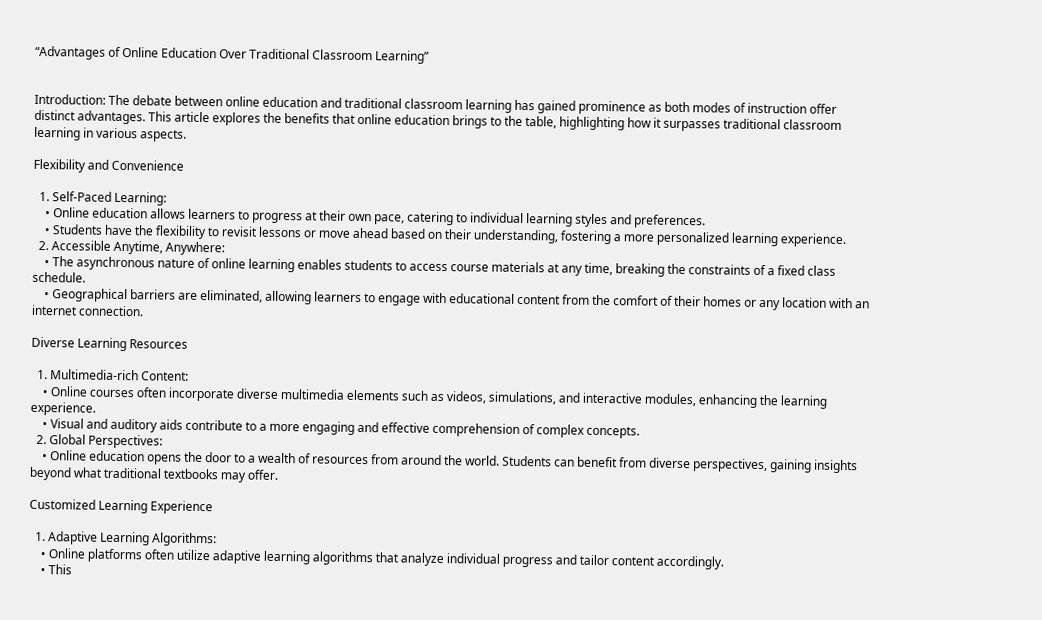“Advantages of Online Education Over Traditional Classroom Learning”


Introduction: The debate between online education and traditional classroom learning has gained prominence as both modes of instruction offer distinct advantages. This article explores the benefits that online education brings to the table, highlighting how it surpasses traditional classroom learning in various aspects.

Flexibility and Convenience

  1. Self-Paced Learning:
    • Online education allows learners to progress at their own pace, catering to individual learning styles and preferences.
    • Students have the flexibility to revisit lessons or move ahead based on their understanding, fostering a more personalized learning experience.
  2. Accessible Anytime, Anywhere:
    • The asynchronous nature of online learning enables students to access course materials at any time, breaking the constraints of a fixed class schedule.
    • Geographical barriers are eliminated, allowing learners to engage with educational content from the comfort of their homes or any location with an internet connection.

Diverse Learning Resources

  1. Multimedia-rich Content:
    • Online courses often incorporate diverse multimedia elements such as videos, simulations, and interactive modules, enhancing the learning experience.
    • Visual and auditory aids contribute to a more engaging and effective comprehension of complex concepts.
  2. Global Perspectives:
    • Online education opens the door to a wealth of resources from around the world. Students can benefit from diverse perspectives, gaining insights beyond what traditional textbooks may offer.

Customized Learning Experience

  1. Adaptive Learning Algorithms:
    • Online platforms often utilize adaptive learning algorithms that analyze individual progress and tailor content accordingly.
    • This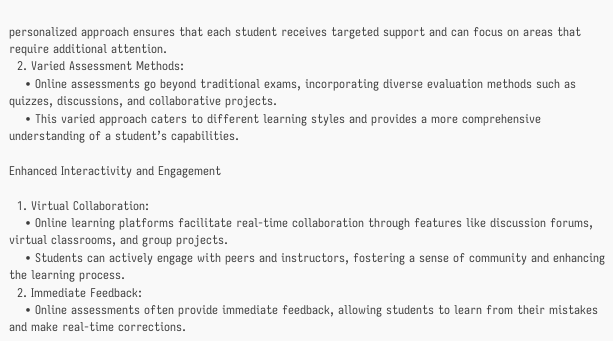personalized approach ensures that each student receives targeted support and can focus on areas that require additional attention.
  2. Varied Assessment Methods:
    • Online assessments go beyond traditional exams, incorporating diverse evaluation methods such as quizzes, discussions, and collaborative projects.
    • This varied approach caters to different learning styles and provides a more comprehensive understanding of a student’s capabilities.

Enhanced Interactivity and Engagement

  1. Virtual Collaboration:
    • Online learning platforms facilitate real-time collaboration through features like discussion forums, virtual classrooms, and group projects.
    • Students can actively engage with peers and instructors, fostering a sense of community and enhancing the learning process.
  2. Immediate Feedback:
    • Online assessments often provide immediate feedback, allowing students to learn from their mistakes and make real-time corrections.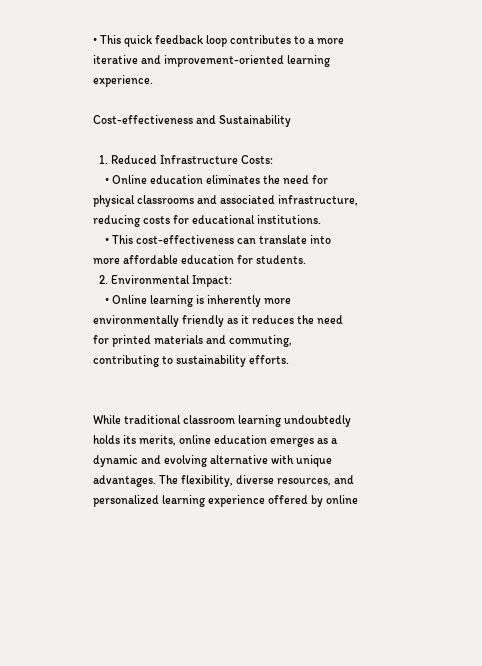• This quick feedback loop contributes to a more iterative and improvement-oriented learning experience.

Cost-effectiveness and Sustainability

  1. Reduced Infrastructure Costs:
    • Online education eliminates the need for physical classrooms and associated infrastructure, reducing costs for educational institutions.
    • This cost-effectiveness can translate into more affordable education for students.
  2. Environmental Impact:
    • Online learning is inherently more environmentally friendly as it reduces the need for printed materials and commuting, contributing to sustainability efforts.


While traditional classroom learning undoubtedly holds its merits, online education emerges as a dynamic and evolving alternative with unique advantages. The flexibility, diverse resources, and personalized learning experience offered by online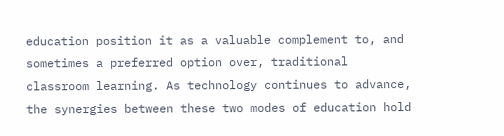education position it as a valuable complement to, and sometimes a preferred option over, traditional classroom learning. As technology continues to advance, the synergies between these two modes of education hold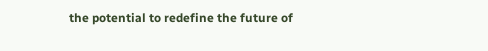the potential to redefine the future of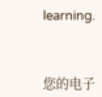learning.



您的电子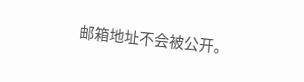邮箱地址不会被公开。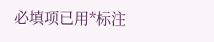必填项已用*标注